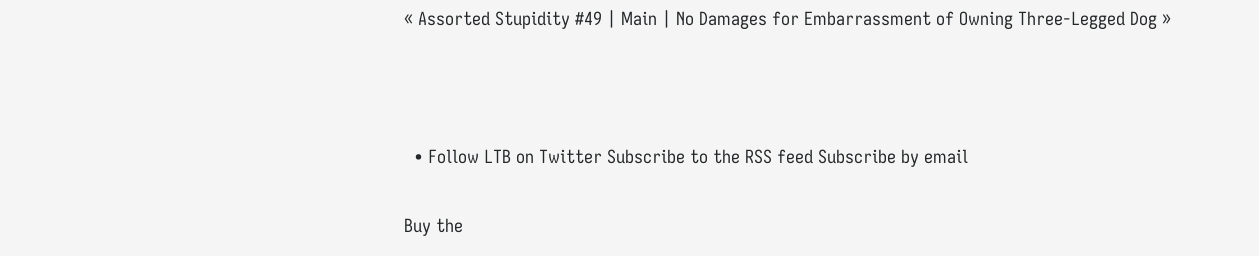« Assorted Stupidity #49 | Main | No Damages for Embarrassment of Owning Three-Legged Dog »



  • Follow LTB on Twitter Subscribe to the RSS feed Subscribe by email

Buy the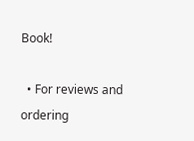Book!

  • For reviews and ordering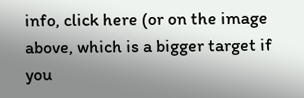info, click here (or on the image above, which is a bigger target if you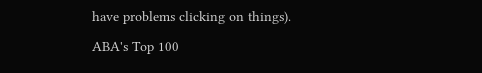have problems clicking on things).

ABA's Top 100